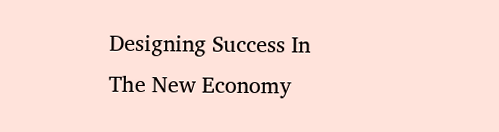Designing Success In The New Economy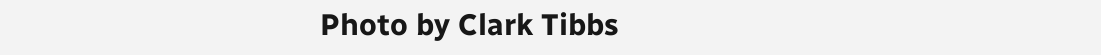Photo by Clark Tibbs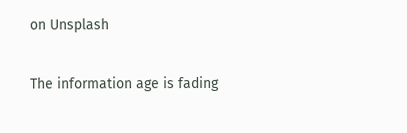on Unsplash

The information age is fading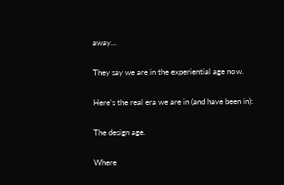away…

They say we are in the experiential age now.

Here’s the real era we are in (and have been in):

The design age.

Where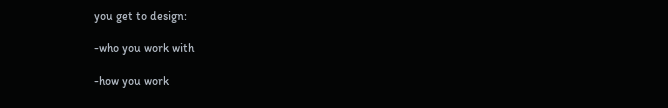you get to design:

-who you work with

-how you work